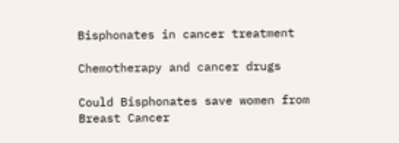Bisphonates in cancer treatment

Chemotherapy and cancer drugs

Could Bisphonates save women from Breast Cancer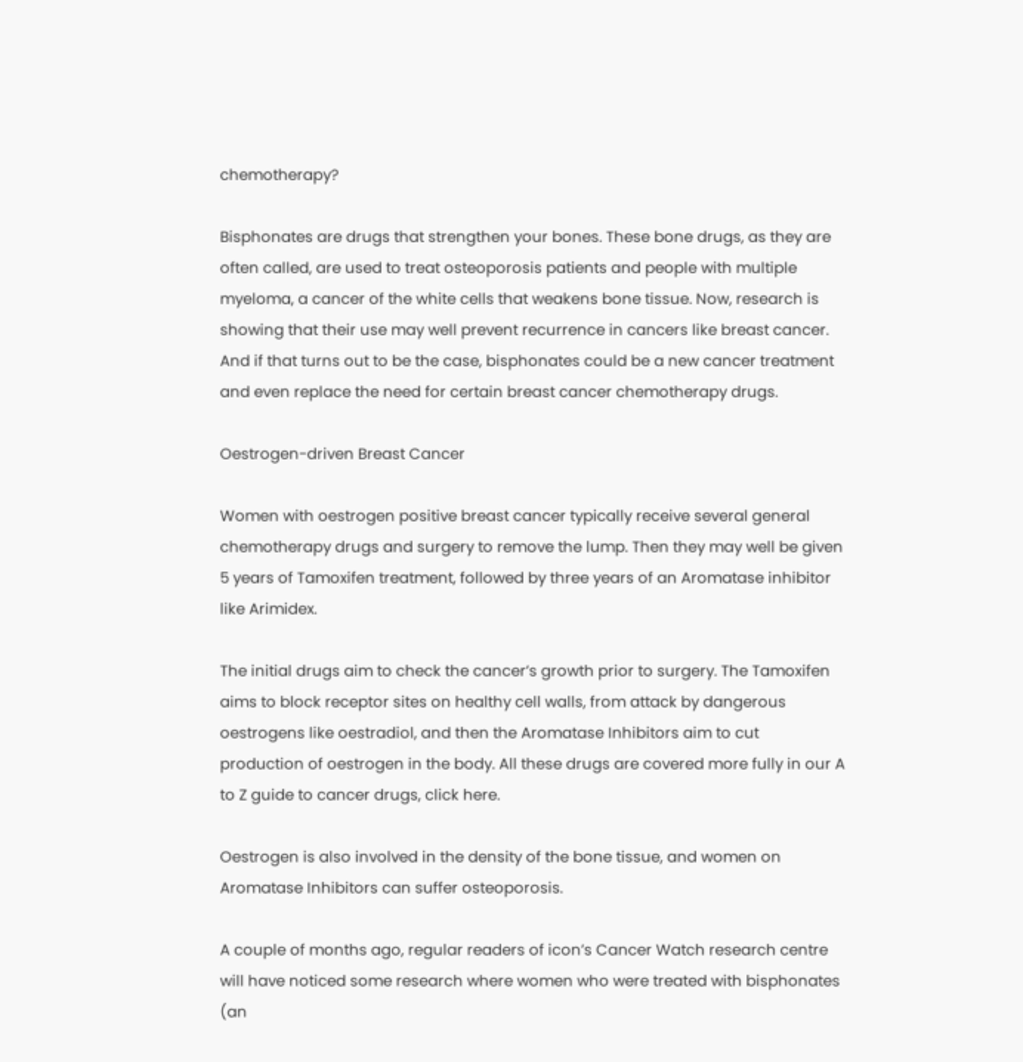chemotherapy?

Bisphonates are drugs that strengthen your bones. These bone drugs, as they are often called, are used to treat osteoporosis patients and people with multiple myeloma, a cancer of the white cells that weakens bone tissue. Now, research is showing that their use may well prevent recurrence in cancers like breast cancer. And if that turns out to be the case, bisphonates could be a new cancer treatment and even replace the need for certain breast cancer chemotherapy drugs.

Oestrogen-driven Breast Cancer

Women with oestrogen positive breast cancer typically receive several general chemotherapy drugs and surgery to remove the lump. Then they may well be given 5 years of Tamoxifen treatment, followed by three years of an Aromatase inhibitor like Arimidex.

The initial drugs aim to check the cancer’s growth prior to surgery. The Tamoxifen aims to block receptor sites on healthy cell walls, from attack by dangerous oestrogens like oestradiol, and then the Aromatase Inhibitors aim to cut production of oestrogen in the body. All these drugs are covered more fully in our A to Z guide to cancer drugs, click here.

Oestrogen is also involved in the density of the bone tissue, and women on Aromatase Inhibitors can suffer osteoporosis.

A couple of months ago, regular readers of icon’s Cancer Watch research centre will have noticed some research where women who were treated with bisphonates (an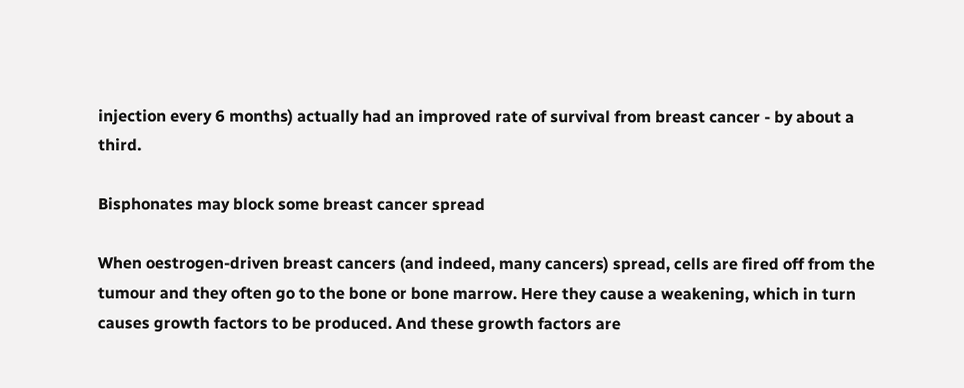injection every 6 months) actually had an improved rate of survival from breast cancer - by about a third.

Bisphonates may block some breast cancer spread

When oestrogen-driven breast cancers (and indeed, many cancers) spread, cells are fired off from the tumour and they often go to the bone or bone marrow. Here they cause a weakening, which in turn causes growth factors to be produced. And these growth factors are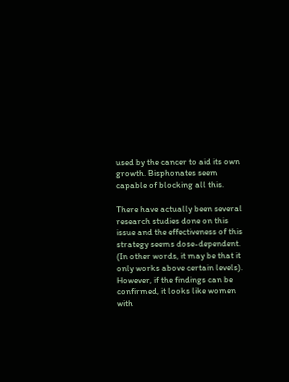used by the cancer to aid its own growth. Bisphonates seem capable of blocking all this.

There have actually been several research studies done on this issue and the effectiveness of this strategy seems dose-dependent. (In other words, it may be that it only works above certain levels). However, if the findings can be confirmed, it looks like women with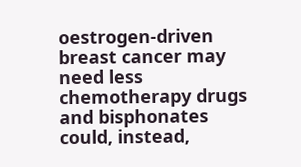oestrogen-driven breast cancer may need less chemotherapy drugs and bisphonates could, instead,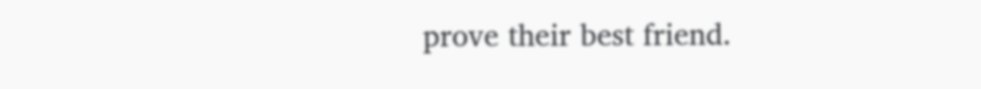prove their best friend.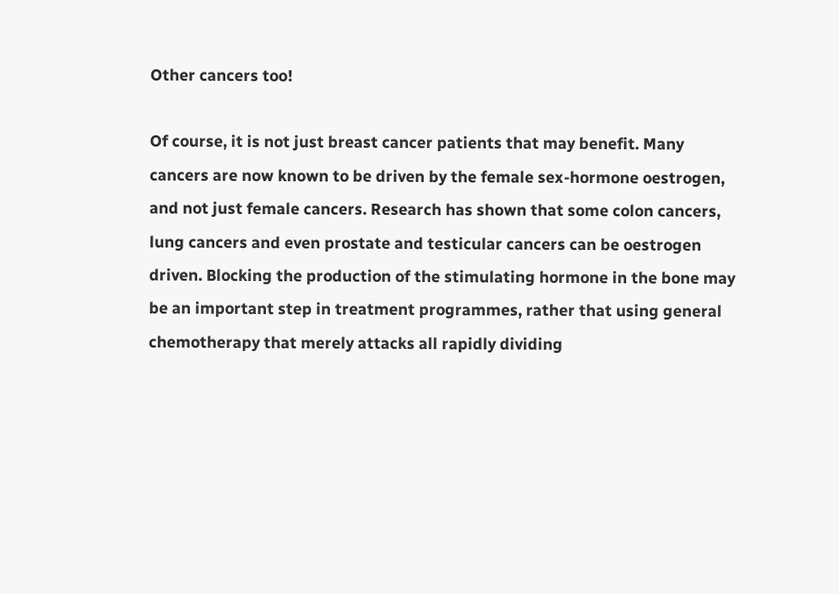Other cancers too!

Of course, it is not just breast cancer patients that may benefit. Many cancers are now known to be driven by the female sex-hormone oestrogen, and not just female cancers. Research has shown that some colon cancers, lung cancers and even prostate and testicular cancers can be oestrogen driven. Blocking the production of the stimulating hormone in the bone may be an important step in treatment programmes, rather that using general chemotherapy that merely attacks all rapidly dividing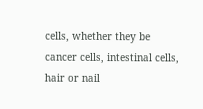cells, whether they be cancer cells, intestinal cells, hair or nail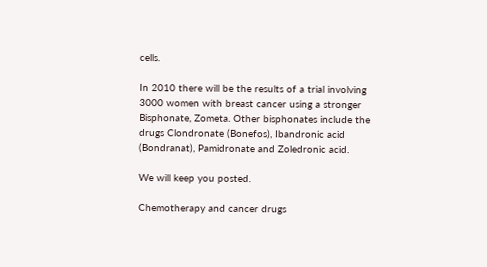cells.

In 2010 there will be the results of a trial involving 3000 women with breast cancer using a stronger Bisphonate, Zometa. Other bisphonates include the drugs Clondronate (Bonefos), Ibandronic acid (Bondranat), Pamidronate and Zoledronic acid.

We will keep you posted.

Chemotherapy and cancer drugs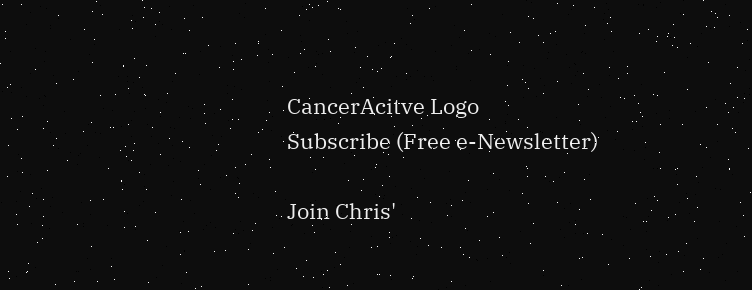CancerAcitve Logo
Subscribe (Free e-Newsletter)

Join Chris'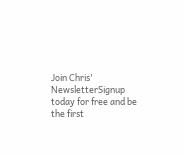Join Chris' NewsletterSignup today for free and be the first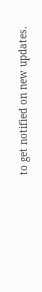to get notified on new updates.